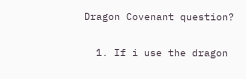Dragon Covenant question?

  1. If i use the dragon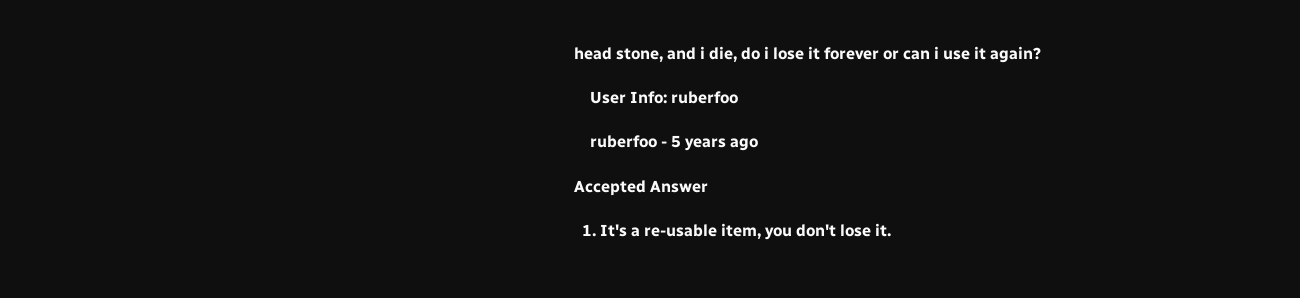head stone, and i die, do i lose it forever or can i use it again?

    User Info: ruberfoo

    ruberfoo - 5 years ago

Accepted Answer

  1. It's a re-usable item, you don't lose it.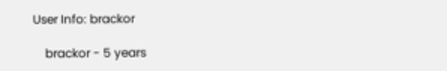User Info: brackor

    brackor - 5 years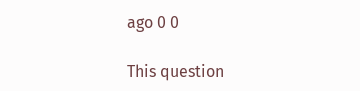ago 0 0

This question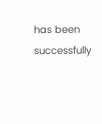has been successfully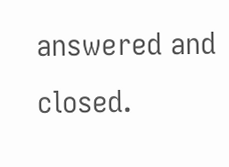answered and closed.